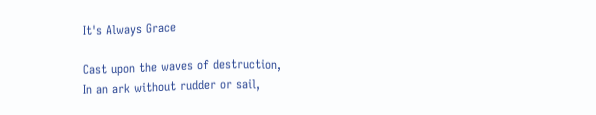It's Always Grace

Cast upon the waves of destruction,
In an ark without rudder or sail,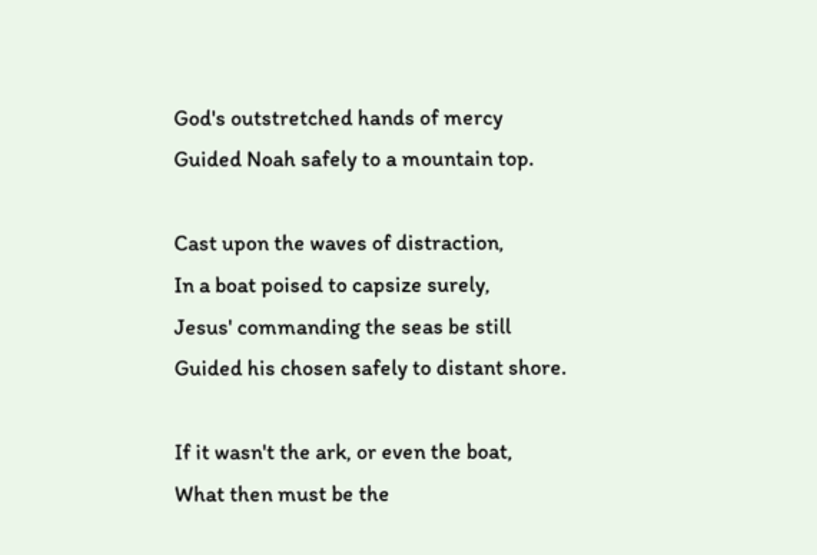God's outstretched hands of mercy
Guided Noah safely to a mountain top.

Cast upon the waves of distraction,
In a boat poised to capsize surely,
Jesus' commanding the seas be still
Guided his chosen safely to distant shore.

If it wasn't the ark, or even the boat,
What then must be the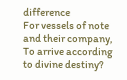difference
For vessels of note and their company,
To arrive according to divine destiny?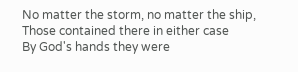No matter the storm, no matter the ship,
Those contained there in either case
By God's hands they were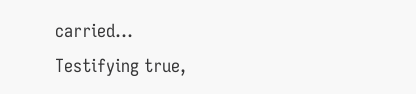carried...
Testifying true,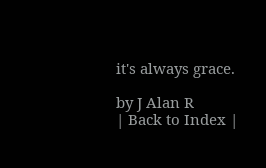it's always grace.

by J Alan R
| Back to Index |